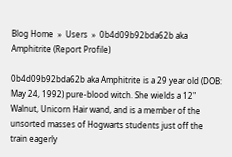Blog Home  »  Users  »  0b4d09b92bda62b aka Amphitrite (Report Profile)

0b4d09b92bda62b aka Amphitrite is a 29 year old (DOB: May 24, 1992) pure-blood witch. She wields a 12" Walnut, Unicorn Hair wand, and is a member of the unsorted masses of Hogwarts students just off the train eagerly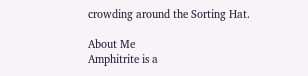crowding around the Sorting Hat.

About Me
Amphitrite is a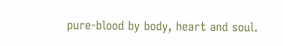pure-blood by body, heart and soul.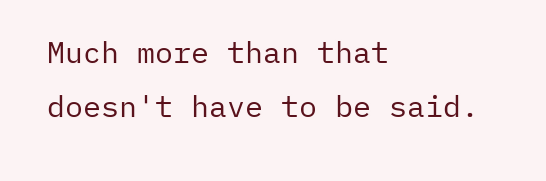Much more than that doesn't have to be said.